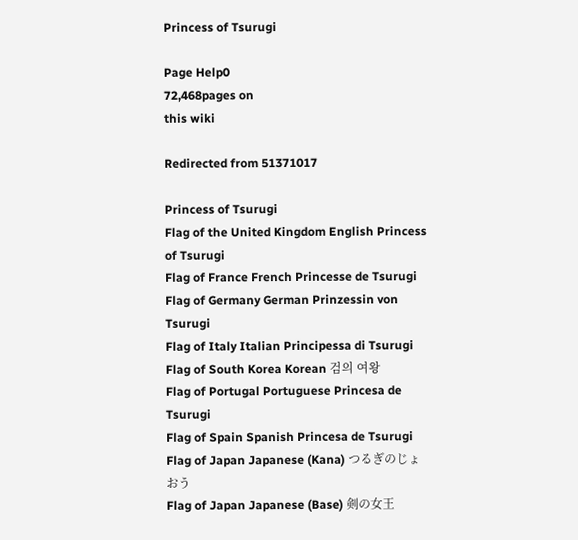Princess of Tsurugi

Page Help0
72,468pages on
this wiki

Redirected from 51371017

Princess of Tsurugi
Flag of the United Kingdom English Princess of Tsurugi
Flag of France French Princesse de Tsurugi
Flag of Germany German Prinzessin von Tsurugi
Flag of Italy Italian Principessa di Tsurugi
Flag of South Korea Korean 검의 여왕
Flag of Portugal Portuguese Princesa de Tsurugi
Flag of Spain Spanish Princesa de Tsurugi
Flag of Japan Japanese (Kana) つるぎのじょおう
Flag of Japan Japanese (Base) 剣の女王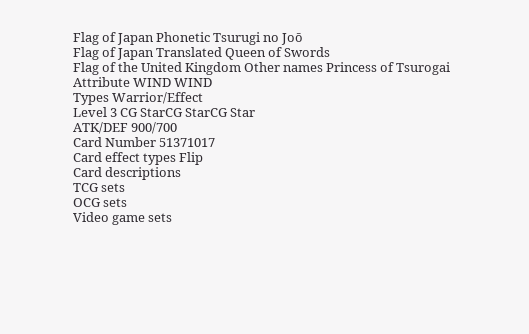Flag of Japan Phonetic Tsurugi no Joō
Flag of Japan Translated Queen of Swords
Flag of the United Kingdom Other names Princess of Tsurogai
Attribute WIND WIND
Types Warrior/Effect
Level 3 CG StarCG StarCG Star
ATK/DEF 900/700
Card Number 51371017
Card effect types Flip
Card descriptions
TCG sets
OCG sets
Video game sets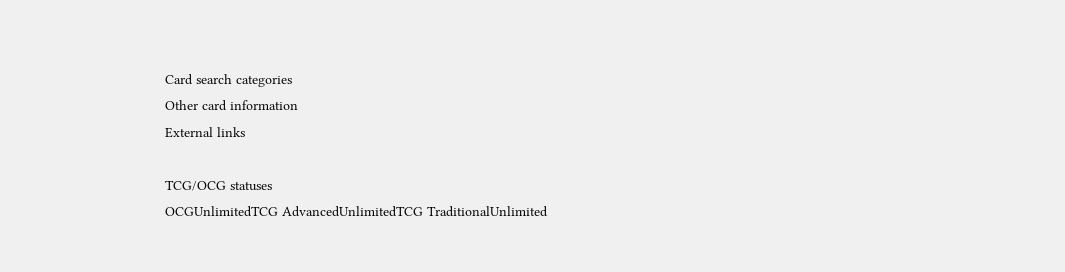Card search categories
Other card information
External links

TCG/OCG statuses
OCGUnlimitedTCG AdvancedUnlimitedTCG TraditionalUnlimited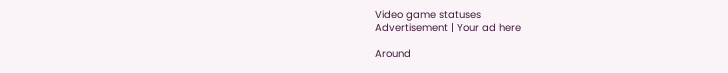Video game statuses
Advertisement | Your ad here

Around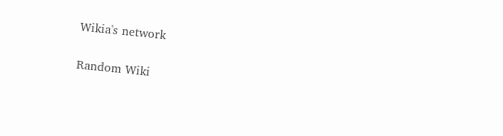Wikia's network

Random Wiki